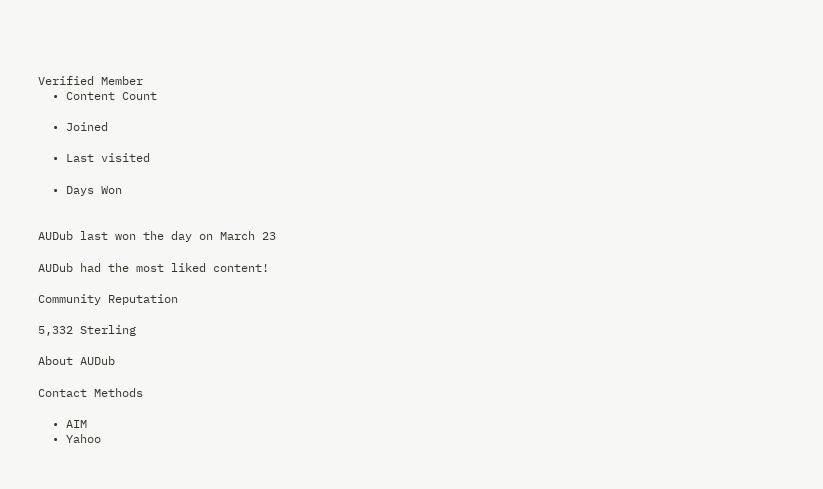Verified Member
  • Content Count

  • Joined

  • Last visited

  • Days Won


AUDub last won the day on March 23

AUDub had the most liked content!

Community Reputation

5,332 Sterling

About AUDub

Contact Methods

  • AIM
  • Yahoo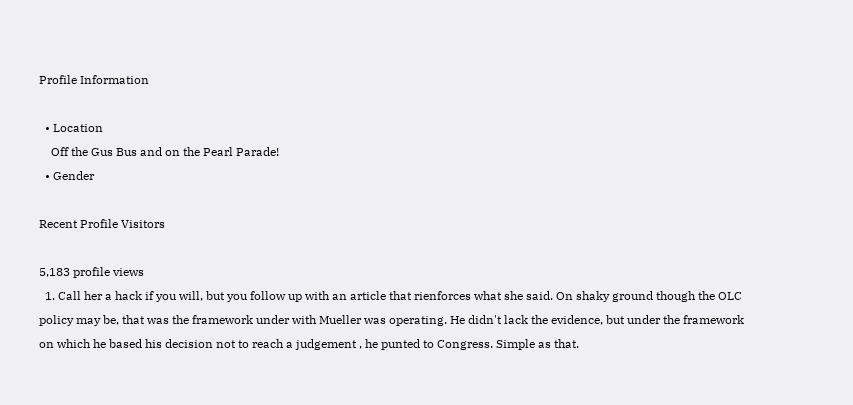Profile Information

  • Location
    Off the Gus Bus and on the Pearl Parade!
  • Gender

Recent Profile Visitors

5,183 profile views
  1. Call her a hack if you will, but you follow up with an article that rienforces what she said. On shaky ground though the OLC policy may be, that was the framework under with Mueller was operating. He didn't lack the evidence, but under the framework on which he based his decision not to reach a judgement , he punted to Congress. Simple as that.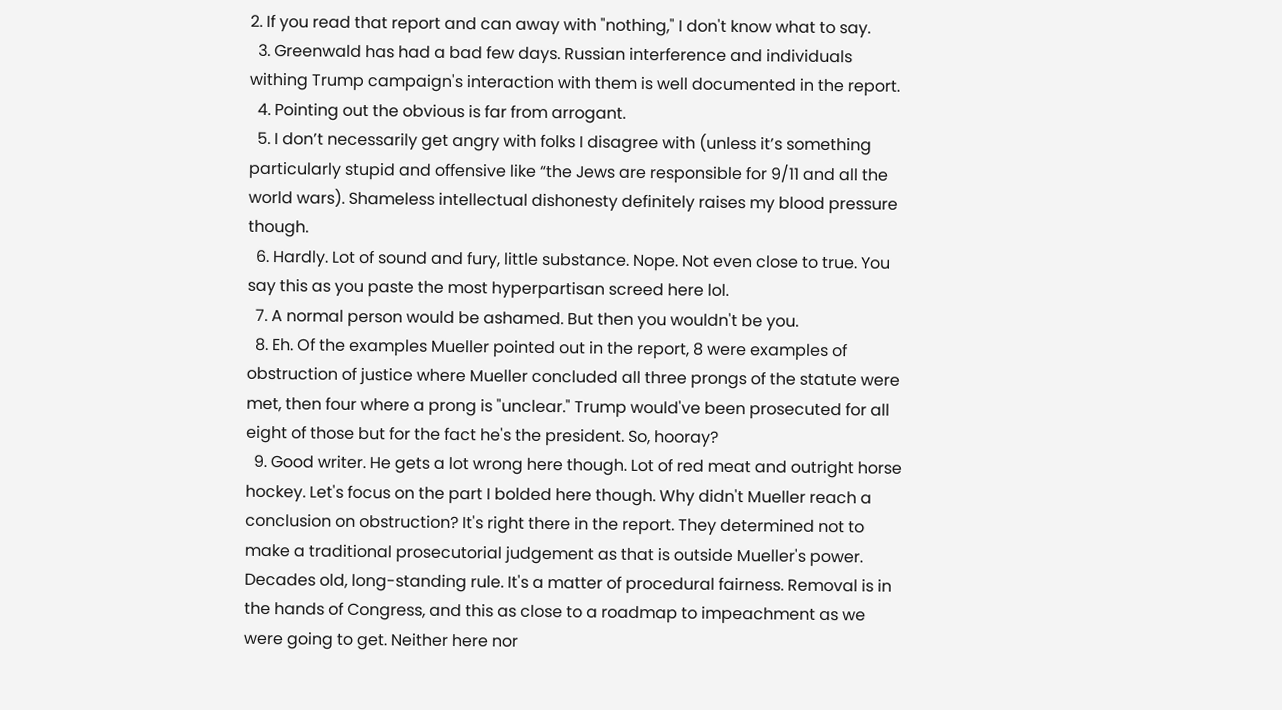2. If you read that report and can away with "nothing," I don't know what to say.
  3. Greenwald has had a bad few days. Russian interference and individuals withing Trump campaign's interaction with them is well documented in the report.
  4. Pointing out the obvious is far from arrogant.
  5. I don’t necessarily get angry with folks I disagree with (unless it’s something particularly stupid and offensive like “the Jews are responsible for 9/11 and all the world wars). Shameless intellectual dishonesty definitely raises my blood pressure though.
  6. Hardly. Lot of sound and fury, little substance. Nope. Not even close to true. You say this as you paste the most hyperpartisan screed here lol.
  7. A normal person would be ashamed. But then you wouldn't be you.
  8. Eh. Of the examples Mueller pointed out in the report, 8 were examples of obstruction of justice where Mueller concluded all three prongs of the statute were met, then four where a prong is "unclear." Trump would've been prosecuted for all eight of those but for the fact he's the president. So, hooray?
  9. Good writer. He gets a lot wrong here though. Lot of red meat and outright horse hockey. Let's focus on the part I bolded here though. Why didn't Mueller reach a conclusion on obstruction? It's right there in the report. They determined not to make a traditional prosecutorial judgement as that is outside Mueller's power. Decades old, long-standing rule. It's a matter of procedural fairness. Removal is in the hands of Congress, and this as close to a roadmap to impeachment as we were going to get. Neither here nor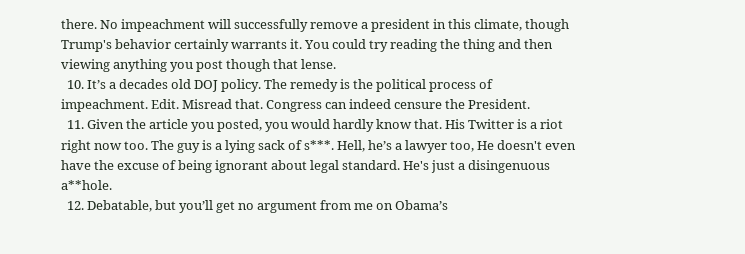there. No impeachment will successfully remove a president in this climate, though Trump's behavior certainly warrants it. You could try reading the thing and then viewing anything you post though that lense.
  10. It’s a decades old DOJ policy. The remedy is the political process of impeachment. Edit. Misread that. Congress can indeed censure the President.
  11. Given the article you posted, you would hardly know that. His Twitter is a riot right now too. The guy is a lying sack of s***. Hell, he’s a lawyer too, He doesn't even have the excuse of being ignorant about legal standard. He's just a disingenuous a**hole.
  12. Debatable, but you’ll get no argument from me on Obama’s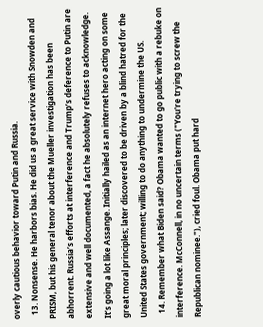overly cautious behavior toward Putin and Russia.
  13. Nonsense. He harbors bias. He did us a great service with Snowden and PRISM, but his general tenor about the Mueller investigation has been abhorrent. Russia’s efforts at interference and Trump’s deference to Putin are extensive and well documented, a fact he absolutely refuses to acknowledge. It’s going a lot like Assange. Initially hailed as an internet hero acting on some great moral principles; later discovered to be driven by a blind hatred for the United States government; willing to do anything to undermine the US.
  14. Remember what Biden said? Obama wanted to go public with a rebuke on interference. McConnell, in no uncertain terms ("You're trying to screw the Republican nominee."), cried foul. Obama put hard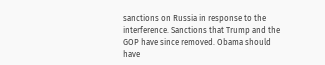sanctions on Russia in response to the interference. Sanctions that Trump and the GOP have since removed. Obama should have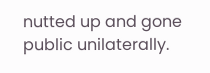nutted up and gone public unilaterally.